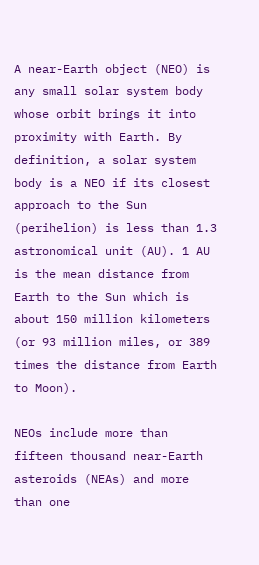A near-Earth object (NEO) is any small solar system body whose orbit brings it into proximity with Earth. By definition, a solar system body is a NEO if its closest approach to the Sun (perihelion) is less than 1.3 astronomical unit (AU). 1 AU is the mean distance from Earth to the Sun which is about 150 million kilometers (or 93 million miles, or 389 times the distance from Earth to Moon).

NEOs include more than fifteen thousand near-Earth asteroids (NEAs) and more than one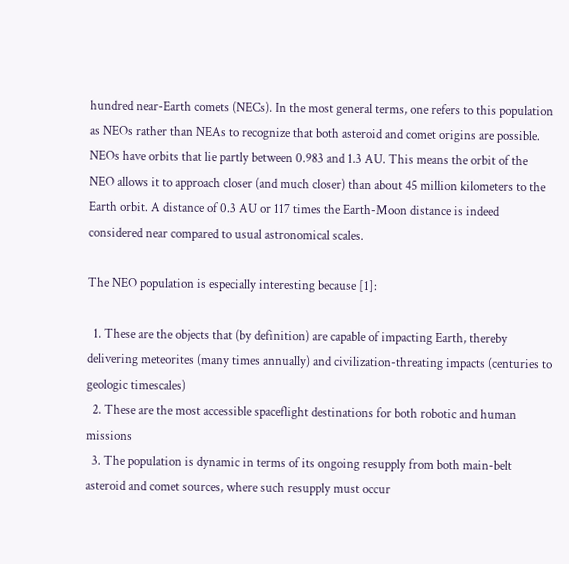hundred near-Earth comets (NECs). In the most general terms, one refers to this population as NEOs rather than NEAs to recognize that both asteroid and comet origins are possible. NEOs have orbits that lie partly between 0.983 and 1.3 AU. This means the orbit of the NEO allows it to approach closer (and much closer) than about 45 million kilometers to the Earth orbit. A distance of 0.3 AU or 117 times the Earth-Moon distance is indeed considered near compared to usual astronomical scales.

The NEO population is especially interesting because [1]:

  1. These are the objects that (by definition) are capable of impacting Earth, thereby delivering meteorites (many times annually) and civilization-threating impacts (centuries to geologic timescales)
  2. These are the most accessible spaceflight destinations for both robotic and human missions
  3. The population is dynamic in terms of its ongoing resupply from both main-belt asteroid and comet sources, where such resupply must occur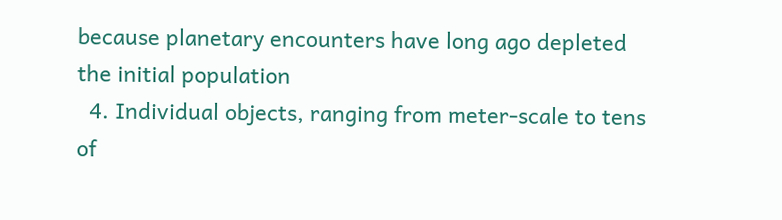because planetary encounters have long ago depleted the initial population
  4. Individual objects, ranging from meter-scale to tens of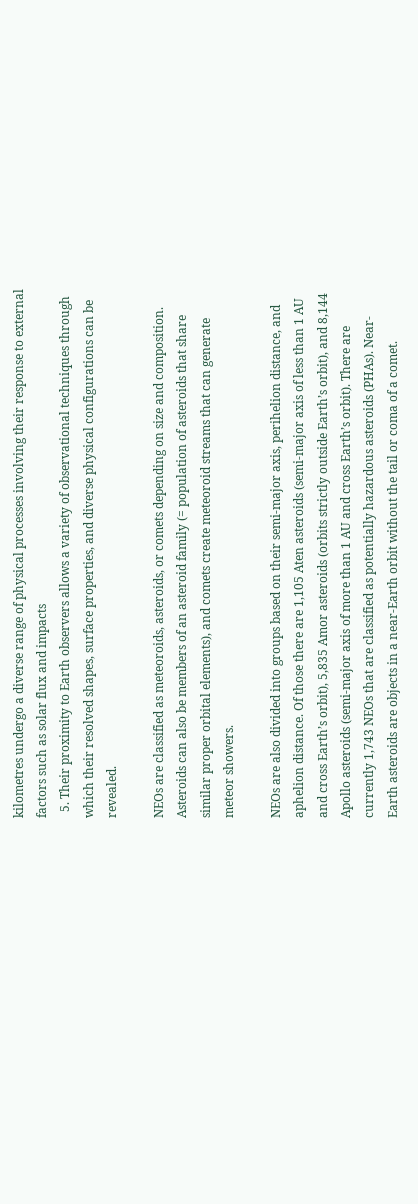kilometres undergo a diverse range of physical processes involving their response to external factors such as solar flux and impacts
  5. Their proximity to Earth observers allows a variety of observational techniques through which their resolved shapes, surface properties, and diverse physical configurations can be revealed.

NEOs are classified as meteoroids, asteroids, or comets depending on size and composition. Asteroids can also be members of an asteroid family (= population of asteroids that share similar proper orbital elements), and comets create meteoroid streams that can generate meteor showers.

NEOs are also divided into groups based on their semi-major axis, perihelion distance, and aphelion distance. Of those there are 1,105 Aten asteroids (semi-major axis of less than 1 AU and cross Earth’s orbit), 5,835 Amor asteroids (orbits strictly outside Earth’s orbit), and 8,144 Apollo asteroids (semi-major axis of more than 1 AU and cross Earth’s orbit). There are currently 1,743 NEOs that are classified as potentially hazardous asteroids (PHAs). Near-Earth asteroids are objects in a near-Earth orbit without the tail or coma of a comet.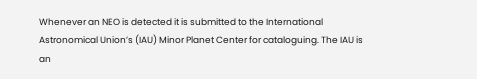Whenever an NEO is detected it is submitted to the International Astronomical Union’s (IAU) Minor Planet Center for cataloguing. The IAU is an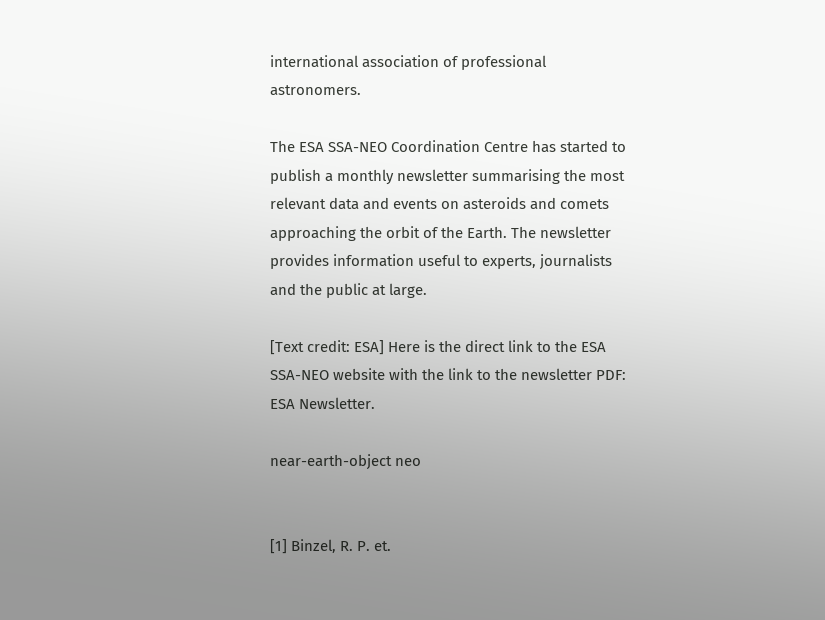international association of professional astronomers.

The ESA SSA-NEO Coordination Centre has started to publish a monthly newsletter summarising the most relevant data and events on asteroids and comets approaching the orbit of the Earth. The newsletter provides information useful to experts, journalists and the public at large.

[Text credit: ESA] Here is the direct link to the ESA SSA-NEO website with the link to the newsletter PDF: ESA Newsletter.

near-earth-object neo


[1] Binzel, R. P. et.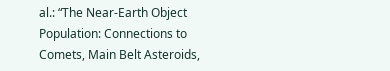al.: “The Near-Earth Object Population: Connections to Comets, Main Belt Asteroids,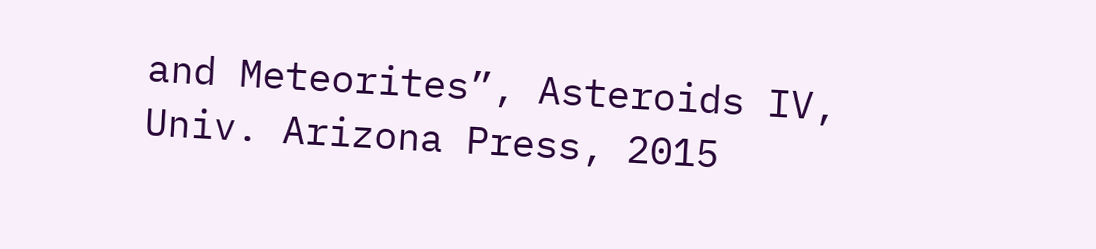and Meteorites”, Asteroids IV, Univ. Arizona Press, 2015